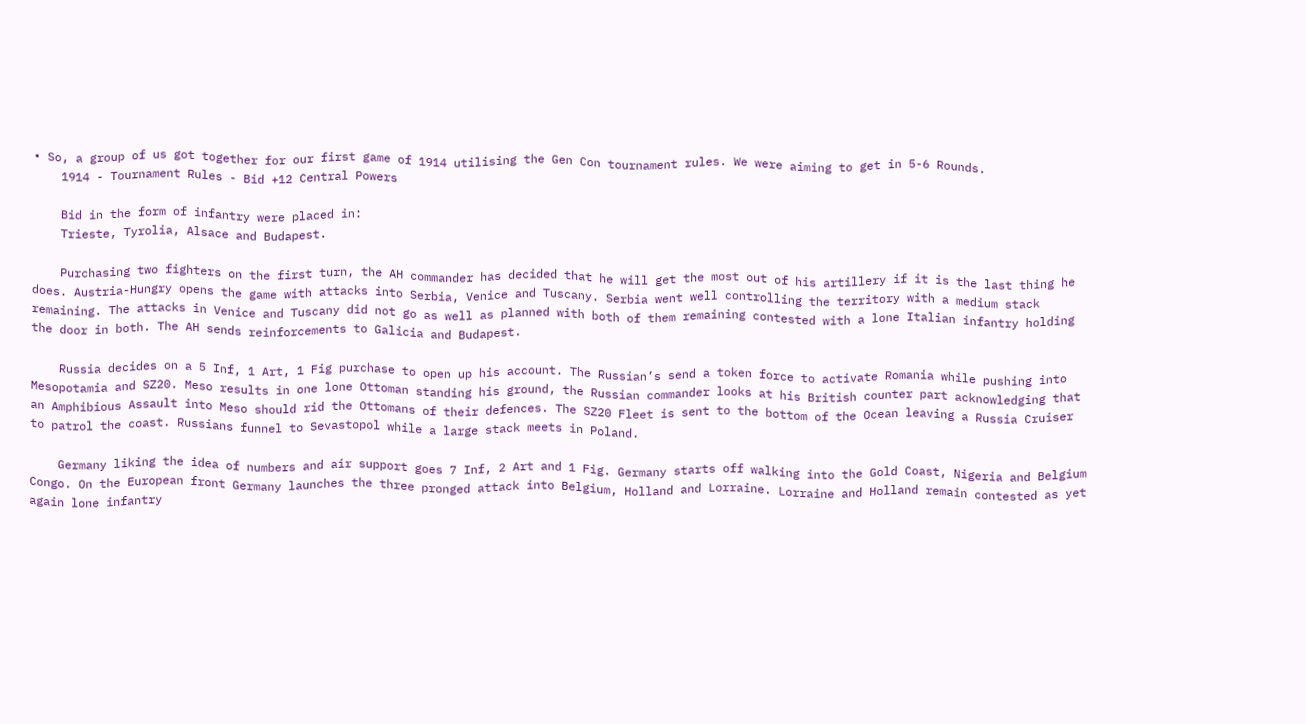• So, a group of us got together for our first game of 1914 utilising the Gen Con tournament rules. We were aiming to get in 5-6 Rounds.
    1914 - Tournament Rules - Bid +12 Central Powers

    Bid in the form of infantry were placed in:
    Trieste, Tyrolia, Alsace and Budapest.

    Purchasing two fighters on the first turn, the AH commander has decided that he will get the most out of his artillery if it is the last thing he does. Austria-Hungry opens the game with attacks into Serbia, Venice and Tuscany. Serbia went well controlling the territory with a medium stack remaining. The attacks in Venice and Tuscany did not go as well as planned with both of them remaining contested with a lone Italian infantry holding the door in both. The AH sends reinforcements to Galicia and Budapest.

    Russia decides on a 5 Inf, 1 Art, 1 Fig purchase to open up his account. The Russian’s send a token force to activate Romania while pushing into Mesopotamia and SZ20. Meso results in one lone Ottoman standing his ground, the Russian commander looks at his British counter part acknowledging that an Amphibious Assault into Meso should rid the Ottomans of their defences. The SZ20 Fleet is sent to the bottom of the Ocean leaving a Russia Cruiser to patrol the coast. Russians funnel to Sevastopol while a large stack meets in Poland.

    Germany liking the idea of numbers and air support goes 7 Inf, 2 Art and 1 Fig. Germany starts off walking into the Gold Coast, Nigeria and Belgium Congo. On the European front Germany launches the three pronged attack into Belgium, Holland and Lorraine. Lorraine and Holland remain contested as yet again lone infantry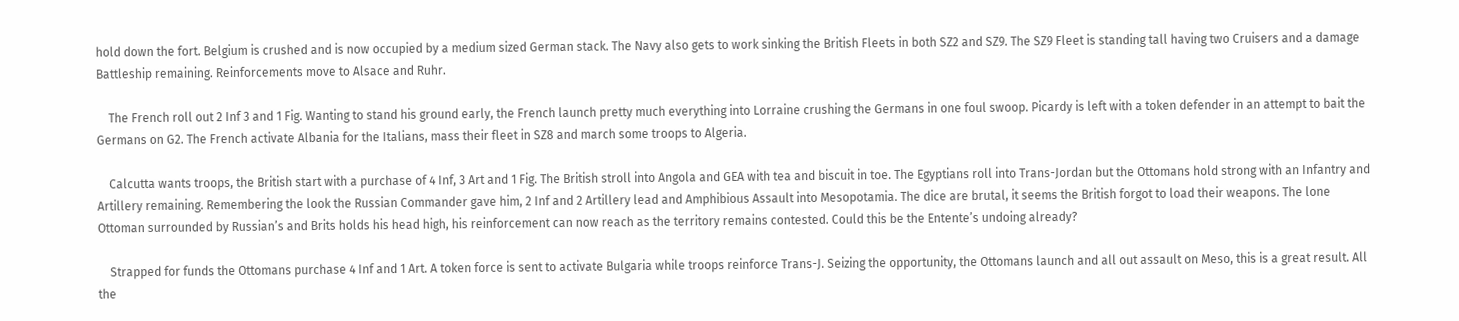hold down the fort. Belgium is crushed and is now occupied by a medium sized German stack. The Navy also gets to work sinking the British Fleets in both SZ2 and SZ9. The SZ9 Fleet is standing tall having two Cruisers and a damage Battleship remaining. Reinforcements move to Alsace and Ruhr.

    The French roll out 2 Inf 3 and 1 Fig. Wanting to stand his ground early, the French launch pretty much everything into Lorraine crushing the Germans in one foul swoop. Picardy is left with a token defender in an attempt to bait the Germans on G2. The French activate Albania for the Italians, mass their fleet in SZ8 and march some troops to Algeria.

    Calcutta wants troops, the British start with a purchase of 4 Inf, 3 Art and 1 Fig. The British stroll into Angola and GEA with tea and biscuit in toe. The Egyptians roll into Trans-Jordan but the Ottomans hold strong with an Infantry and Artillery remaining. Remembering the look the Russian Commander gave him, 2 Inf and 2 Artillery lead and Amphibious Assault into Mesopotamia. The dice are brutal, it seems the British forgot to load their weapons. The lone Ottoman surrounded by Russian’s and Brits holds his head high, his reinforcement can now reach as the territory remains contested. Could this be the Entente’s undoing already?

    Strapped for funds the Ottomans purchase 4 Inf and 1 Art. A token force is sent to activate Bulgaria while troops reinforce Trans-J. Seizing the opportunity, the Ottomans launch and all out assault on Meso, this is a great result. All the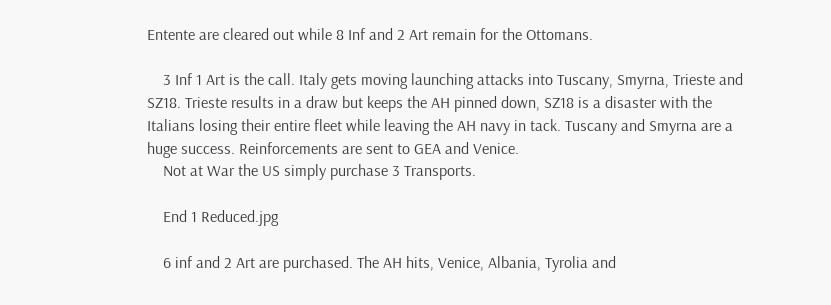Entente are cleared out while 8 Inf and 2 Art remain for the Ottomans.

    3 Inf 1 Art is the call. Italy gets moving launching attacks into Tuscany, Smyrna, Trieste and SZ18. Trieste results in a draw but keeps the AH pinned down, SZ18 is a disaster with the Italians losing their entire fleet while leaving the AH navy in tack. Tuscany and Smyrna are a huge success. Reinforcements are sent to GEA and Venice.
    Not at War the US simply purchase 3 Transports.

    End 1 Reduced.jpg

    6 inf and 2 Art are purchased. The AH hits, Venice, Albania, Tyrolia and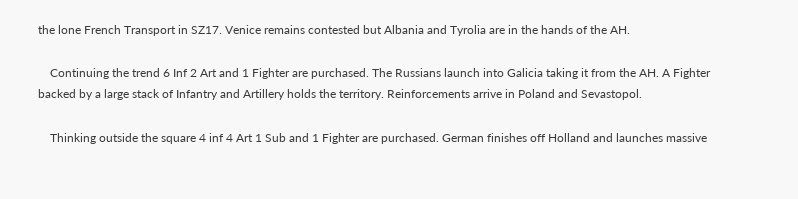the lone French Transport in SZ17. Venice remains contested but Albania and Tyrolia are in the hands of the AH.

    Continuing the trend 6 Inf 2 Art and 1 Fighter are purchased. The Russians launch into Galicia taking it from the AH. A Fighter backed by a large stack of Infantry and Artillery holds the territory. Reinforcements arrive in Poland and Sevastopol.

    Thinking outside the square 4 inf 4 Art 1 Sub and 1 Fighter are purchased. German finishes off Holland and launches massive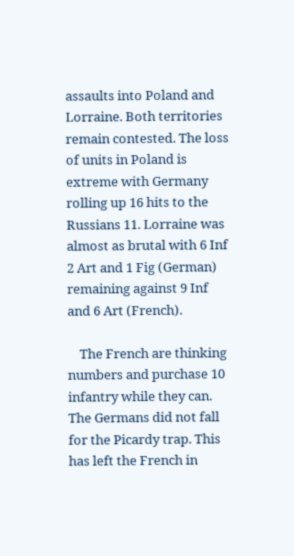assaults into Poland and Lorraine. Both territories remain contested. The loss of units in Poland is extreme with Germany rolling up 16 hits to the Russians 11. Lorraine was almost as brutal with 6 Inf 2 Art and 1 Fig (German) remaining against 9 Inf and 6 Art (French).

    The French are thinking numbers and purchase 10 infantry while they can. The Germans did not fall for the Picardy trap. This has left the French in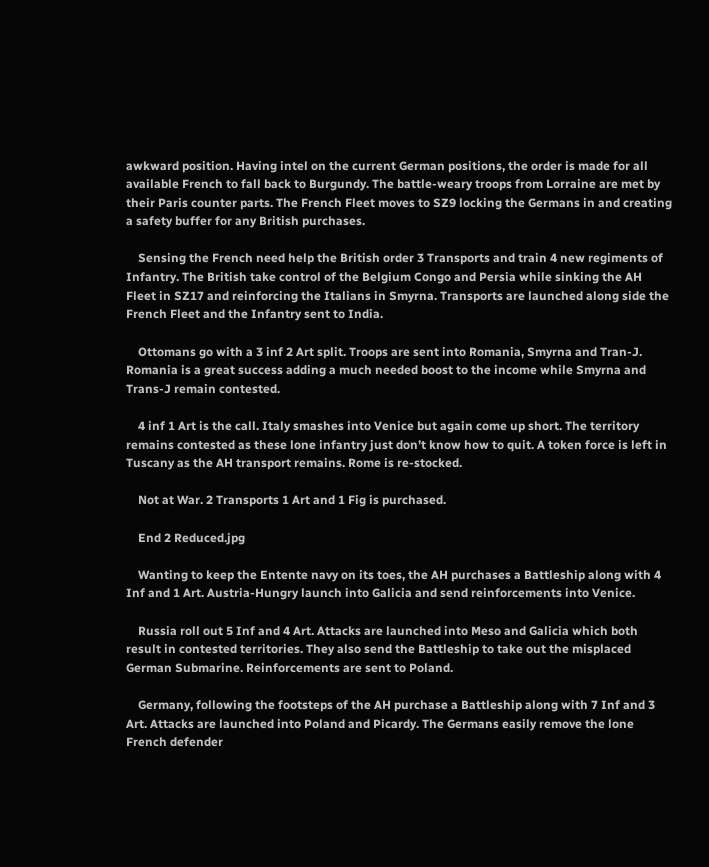awkward position. Having intel on the current German positions, the order is made for all available French to fall back to Burgundy. The battle-weary troops from Lorraine are met by their Paris counter parts. The French Fleet moves to SZ9 locking the Germans in and creating a safety buffer for any British purchases.

    Sensing the French need help the British order 3 Transports and train 4 new regiments of Infantry. The British take control of the Belgium Congo and Persia while sinking the AH Fleet in SZ17 and reinforcing the Italians in Smyrna. Transports are launched along side the French Fleet and the Infantry sent to India.

    Ottomans go with a 3 inf 2 Art split. Troops are sent into Romania, Smyrna and Tran-J. Romania is a great success adding a much needed boost to the income while Smyrna and Trans-J remain contested.

    4 inf 1 Art is the call. Italy smashes into Venice but again come up short. The territory remains contested as these lone infantry just don’t know how to quit. A token force is left in Tuscany as the AH transport remains. Rome is re-stocked.

    Not at War. 2 Transports 1 Art and 1 Fig is purchased.

    End 2 Reduced.jpg

    Wanting to keep the Entente navy on its toes, the AH purchases a Battleship along with 4 Inf and 1 Art. Austria-Hungry launch into Galicia and send reinforcements into Venice.

    Russia roll out 5 Inf and 4 Art. Attacks are launched into Meso and Galicia which both result in contested territories. They also send the Battleship to take out the misplaced German Submarine. Reinforcements are sent to Poland.

    Germany, following the footsteps of the AH purchase a Battleship along with 7 Inf and 3 Art. Attacks are launched into Poland and Picardy. The Germans easily remove the lone French defender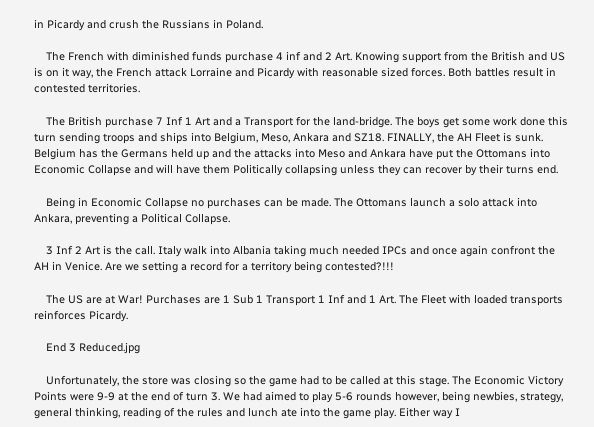in Picardy and crush the Russians in Poland.

    The French with diminished funds purchase 4 inf and 2 Art. Knowing support from the British and US is on it way, the French attack Lorraine and Picardy with reasonable sized forces. Both battles result in contested territories.

    The British purchase 7 Inf 1 Art and a Transport for the land-bridge. The boys get some work done this turn sending troops and ships into Belgium, Meso, Ankara and SZ18. FINALLY, the AH Fleet is sunk. Belgium has the Germans held up and the attacks into Meso and Ankara have put the Ottomans into Economic Collapse and will have them Politically collapsing unless they can recover by their turns end.

    Being in Economic Collapse no purchases can be made. The Ottomans launch a solo attack into Ankara, preventing a Political Collapse.

    3 Inf 2 Art is the call. Italy walk into Albania taking much needed IPCs and once again confront the AH in Venice. Are we setting a record for a territory being contested?!!!

    The US are at War! Purchases are 1 Sub 1 Transport 1 Inf and 1 Art. The Fleet with loaded transports reinforces Picardy.

    End 3 Reduced.jpg

    Unfortunately, the store was closing so the game had to be called at this stage. The Economic Victory Points were 9-9 at the end of turn 3. We had aimed to play 5-6 rounds however, being newbies, strategy, general thinking, reading of the rules and lunch ate into the game play. Either way I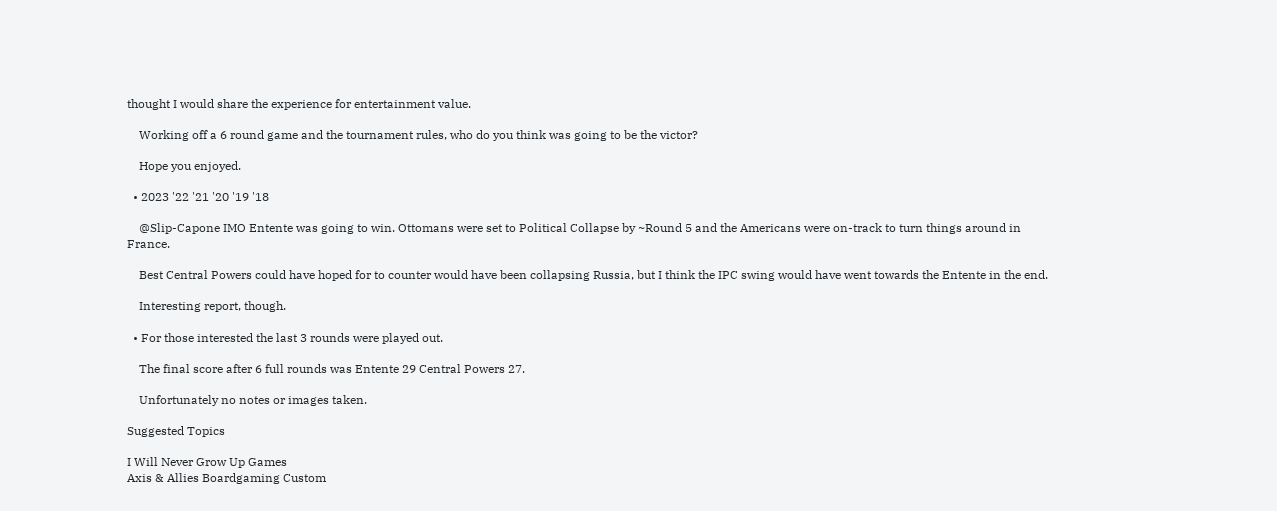thought I would share the experience for entertainment value.

    Working off a 6 round game and the tournament rules, who do you think was going to be the victor?

    Hope you enjoyed.

  • 2023 '22 '21 '20 '19 '18

    @Slip-Capone IMO Entente was going to win. Ottomans were set to Political Collapse by ~Round 5 and the Americans were on-track to turn things around in France.

    Best Central Powers could have hoped for to counter would have been collapsing Russia, but I think the IPC swing would have went towards the Entente in the end.

    Interesting report, though.

  • For those interested the last 3 rounds were played out.

    The final score after 6 full rounds was Entente 29 Central Powers 27.

    Unfortunately no notes or images taken.

Suggested Topics

I Will Never Grow Up Games
Axis & Allies Boardgaming Custom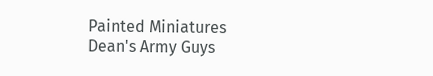Painted Miniatures
Dean's Army Guys